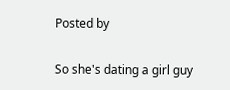Posted by

So she's dating a girl guy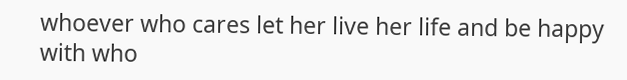whoever who cares let her live her life and be happy with who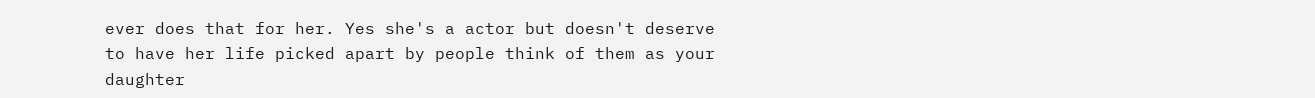ever does that for her. Yes she's a actor but doesn't deserve to have her life picked apart by people think of them as your daughter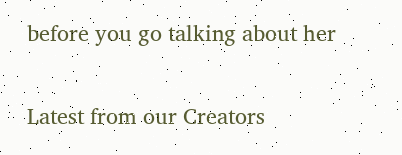before you go talking about her

Latest from our Creators